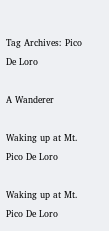Tag Archives: Pico De Loro

A Wanderer

Waking up at Mt. Pico De Loro

Waking up at Mt. Pico De Loro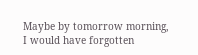Maybe by tomorrow morning,
I would have forgotten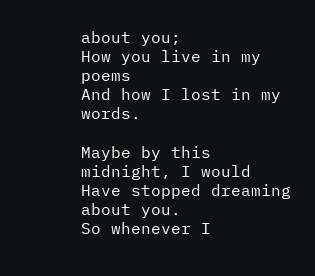about you;
How you live in my poems
And how I lost in my words.

Maybe by this midnight, I would
Have stopped dreaming about you.
So whenever I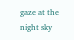gaze at the night sky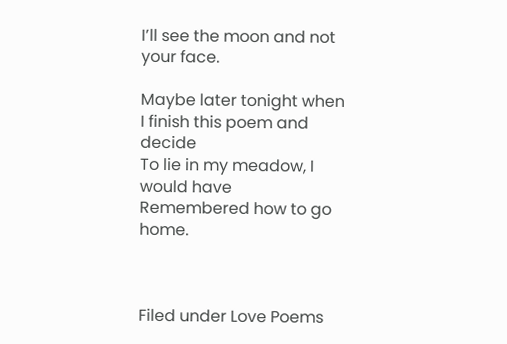I’ll see the moon and not your face.

Maybe later tonight when
I finish this poem and decide
To lie in my meadow, I would have
Remembered how to go home.



Filed under Love Poems